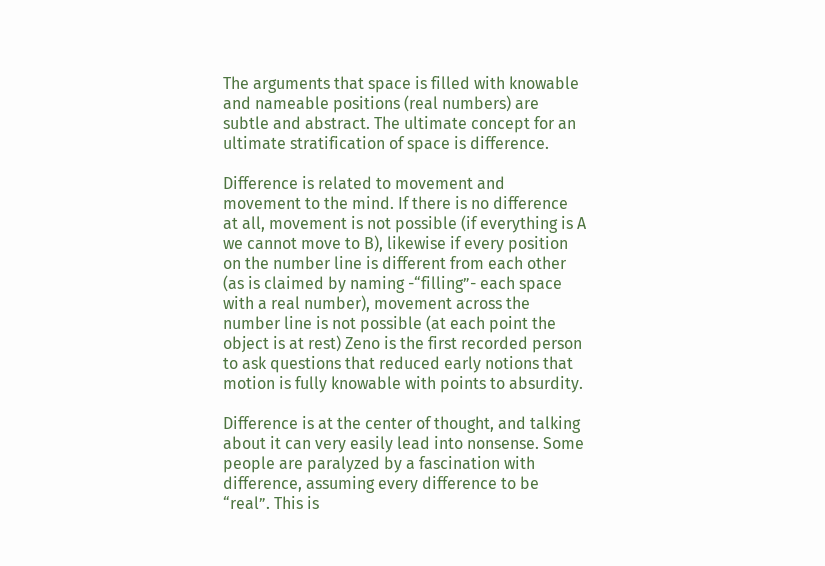The arguments that space is filled with knowable and nameable positions (real numbers) are subtle and abstract. The ultimate concept for an ultimate stratification of space is difference.

Difference is related to movement and movement to the mind. If there is no difference at all, movement is not possible (if everything is A we cannot move to B), likewise if every position on the number line is different from each other (as is claimed by naming -“filling”- each space with a real number), movement across the number line is not possible (at each point the object is at rest) Zeno is the first recorded person to ask questions that reduced early notions that motion is fully knowable with points to absurdity.

Difference is at the center of thought, and talking about it can very easily lead into nonsense. Some people are paralyzed by a fascination with difference, assuming every difference to be “real”. This is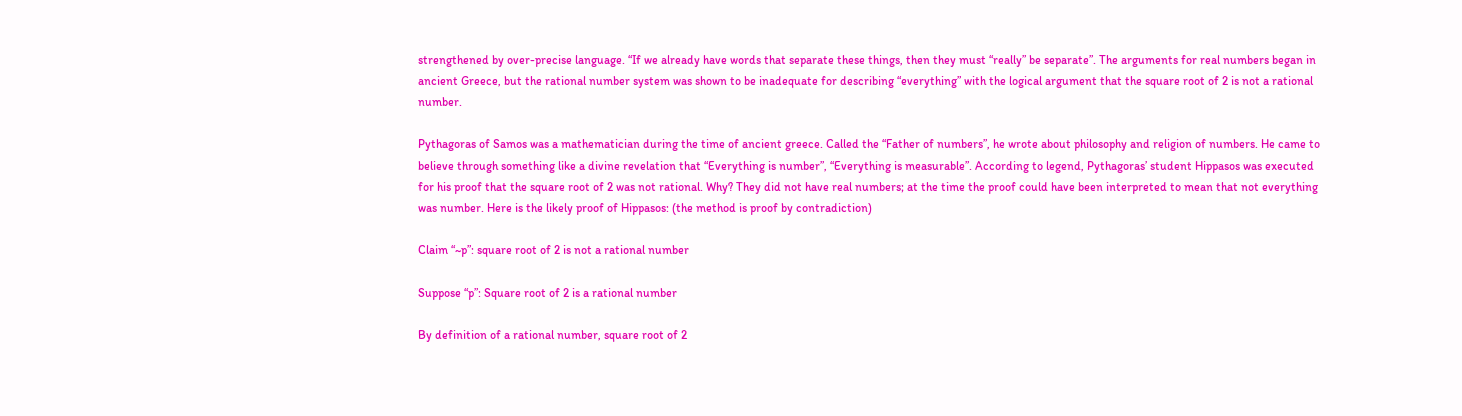strengthened by over-precise language. “If we already have words that separate these things, then they must “really” be separate”. The arguments for real numbers began in ancient Greece, but the rational number system was shown to be inadequate for describing “everything” with the logical argument that the square root of 2 is not a rational number.

Pythagoras of Samos was a mathematician during the time of ancient greece. Called the “Father of numbers”, he wrote about philosophy and religion of numbers. He came to believe through something like a divine revelation that “Everything is number”, “Everything is measurable”. According to legend, Pythagoras’ student Hippasos was executed for his proof that the square root of 2 was not rational. Why? They did not have real numbers; at the time the proof could have been interpreted to mean that not everything was number. Here is the likely proof of Hippasos: (the method is proof by contradiction)

Claim “~p”: square root of 2 is not a rational number

Suppose “p”: Square root of 2 is a rational number

By definition of a rational number, square root of 2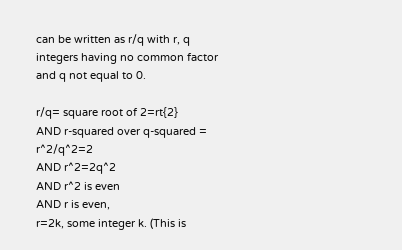can be written as r/q with r, q integers having no common factor and q not equal to 0.

r/q= square root of 2=rt{2}
AND r-squared over q-squared = r^2/q^2=2
AND r^2=2q^2
AND r^2 is even
AND r is even,
r=2k, some integer k. (This is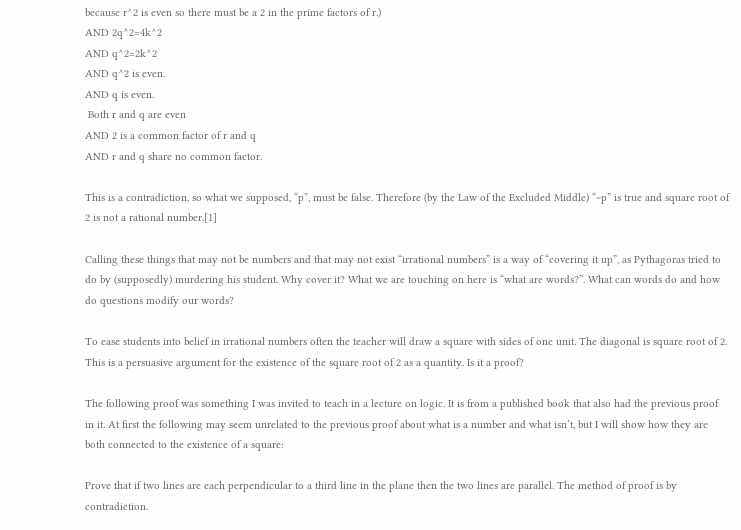because r^2 is even so there must be a 2 in the prime factors of r.)
AND 2q^2=4k^2
AND q^2=2k^2
AND q^2 is even.
AND q is even.
 Both r and q are even
AND 2 is a common factor of r and q
AND r and q share no common factor.

This is a contradiction, so what we supposed, “p”, must be false. Therefore (by the Law of the Excluded Middle) “~p” is true and square root of 2 is not a rational number.[1]

Calling these things that may not be numbers and that may not exist “irrational numbers” is a way of “covering it up”, as Pythagoras tried to do by (supposedly) murdering his student. Why cover it? What we are touching on here is “what are words?”. What can words do and how do questions modify our words?

To ease students into belief in irrational numbers often the teacher will draw a square with sides of one unit. The diagonal is square root of 2. This is a persuasive argument for the existence of the square root of 2 as a quantity. Is it a proof?

The following proof was something I was invited to teach in a lecture on logic. It is from a published book that also had the previous proof in it. At first the following may seem unrelated to the previous proof about what is a number and what isn’t, but I will show how they are both connected to the existence of a square:

Prove that if two lines are each perpendicular to a third line in the plane then the two lines are parallel. The method of proof is by contradiction.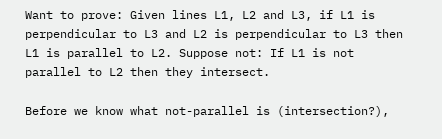Want to prove: Given lines L1, L2 and L3, if L1 is perpendicular to L3 and L2 is perpendicular to L3 then L1 is parallel to L2. Suppose not: If L1 is not parallel to L2 then they intersect.

Before we know what not-parallel is (intersection?),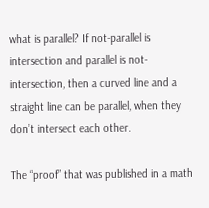what is parallel? If not-parallel is intersection and parallel is not-intersection, then a curved line and a straight line can be parallel, when they don’t intersect each other.

The “proof” that was published in a math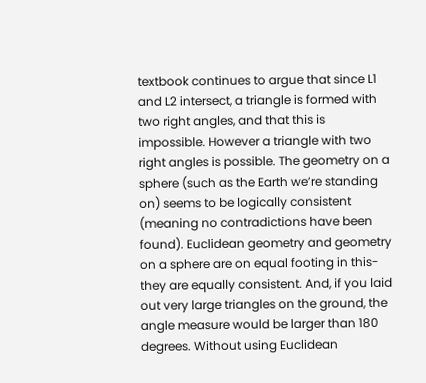textbook continues to argue that since L1 and L2 intersect, a triangle is formed with two right angles, and that this is impossible. However a triangle with two right angles is possible. The geometry on a sphere (such as the Earth we’re standing on) seems to be logically consistent (meaning no contradictions have been found). Euclidean geometry and geometry on a sphere are on equal footing in this- they are equally consistent. And, if you laid out very large triangles on the ground, the angle measure would be larger than 180 degrees. Without using Euclidean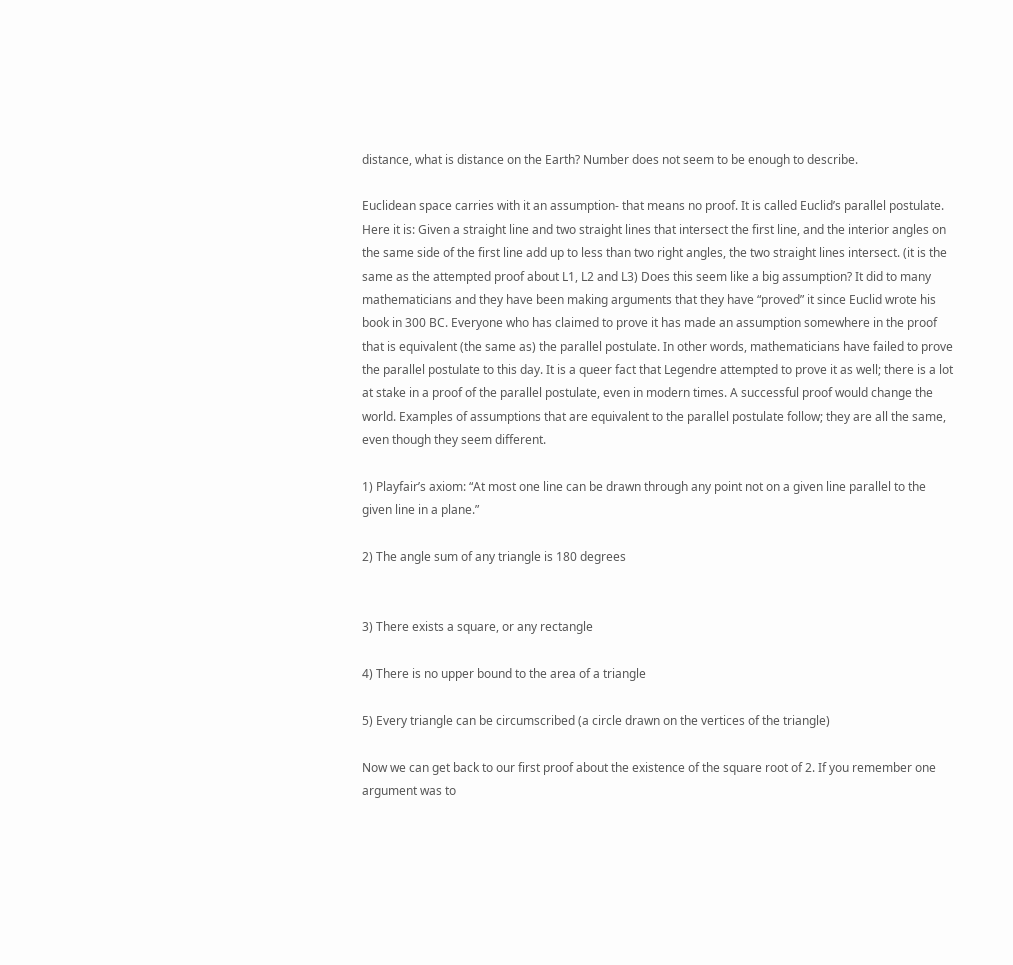distance, what is distance on the Earth? Number does not seem to be enough to describe.

Euclidean space carries with it an assumption- that means no proof. It is called Euclid’s parallel postulate. Here it is: Given a straight line and two straight lines that intersect the first line, and the interior angles on the same side of the first line add up to less than two right angles, the two straight lines intersect. (it is the same as the attempted proof about L1, L2 and L3) Does this seem like a big assumption? It did to many mathematicians and they have been making arguments that they have “proved” it since Euclid wrote his book in 300 BC. Everyone who has claimed to prove it has made an assumption somewhere in the proof that is equivalent (the same as) the parallel postulate. In other words, mathematicians have failed to prove the parallel postulate to this day. It is a queer fact that Legendre attempted to prove it as well; there is a lot at stake in a proof of the parallel postulate, even in modern times. A successful proof would change the world. Examples of assumptions that are equivalent to the parallel postulate follow; they are all the same, even though they seem different.

1) Playfair’s axiom: “At most one line can be drawn through any point not on a given line parallel to the given line in a plane.”

2) The angle sum of any triangle is 180 degrees


3) There exists a square, or any rectangle

4) There is no upper bound to the area of a triangle

5) Every triangle can be circumscribed (a circle drawn on the vertices of the triangle)

Now we can get back to our first proof about the existence of the square root of 2. If you remember one argument was to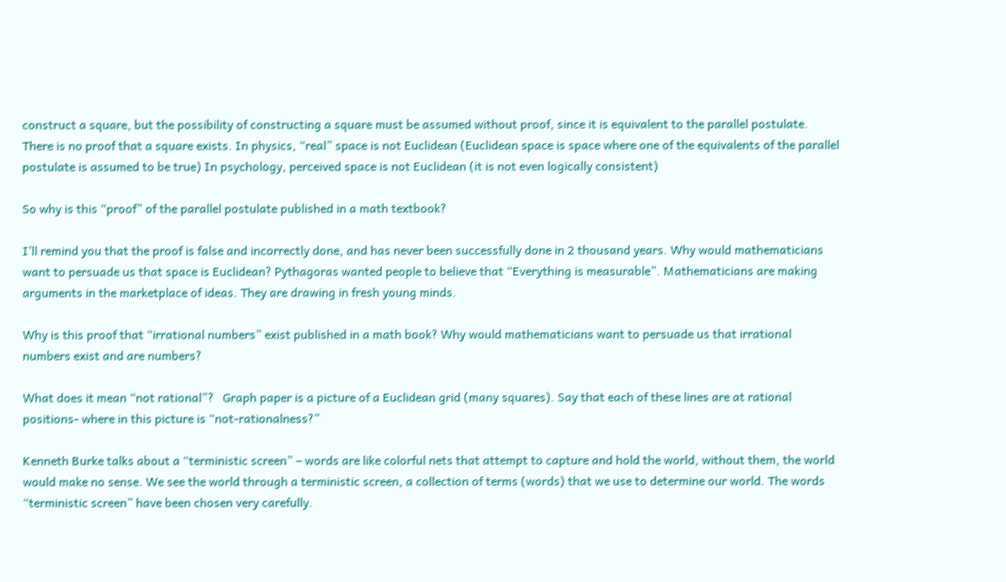construct a square, but the possibility of constructing a square must be assumed without proof, since it is equivalent to the parallel postulate. There is no proof that a square exists. In physics, “real” space is not Euclidean (Euclidean space is space where one of the equivalents of the parallel postulate is assumed to be true) In psychology, perceived space is not Euclidean (it is not even logically consistent)

So why is this “proof” of the parallel postulate published in a math textbook?

I’ll remind you that the proof is false and incorrectly done, and has never been successfully done in 2 thousand years. Why would mathematicians want to persuade us that space is Euclidean? Pythagoras wanted people to believe that “Everything is measurable”. Mathematicians are making arguments in the marketplace of ideas. They are drawing in fresh young minds.

Why is this proof that “irrational numbers” exist published in a math book? Why would mathematicians want to persuade us that irrational numbers exist and are numbers?

What does it mean “not rational”?   Graph paper is a picture of a Euclidean grid (many squares). Say that each of these lines are at rational positions- where in this picture is “not-rationalness?”

Kenneth Burke talks about a “terministic screen” – words are like colorful nets that attempt to capture and hold the world, without them, the world would make no sense. We see the world through a terministic screen, a collection of terms (words) that we use to determine our world. The words “terministic screen” have been chosen very carefully.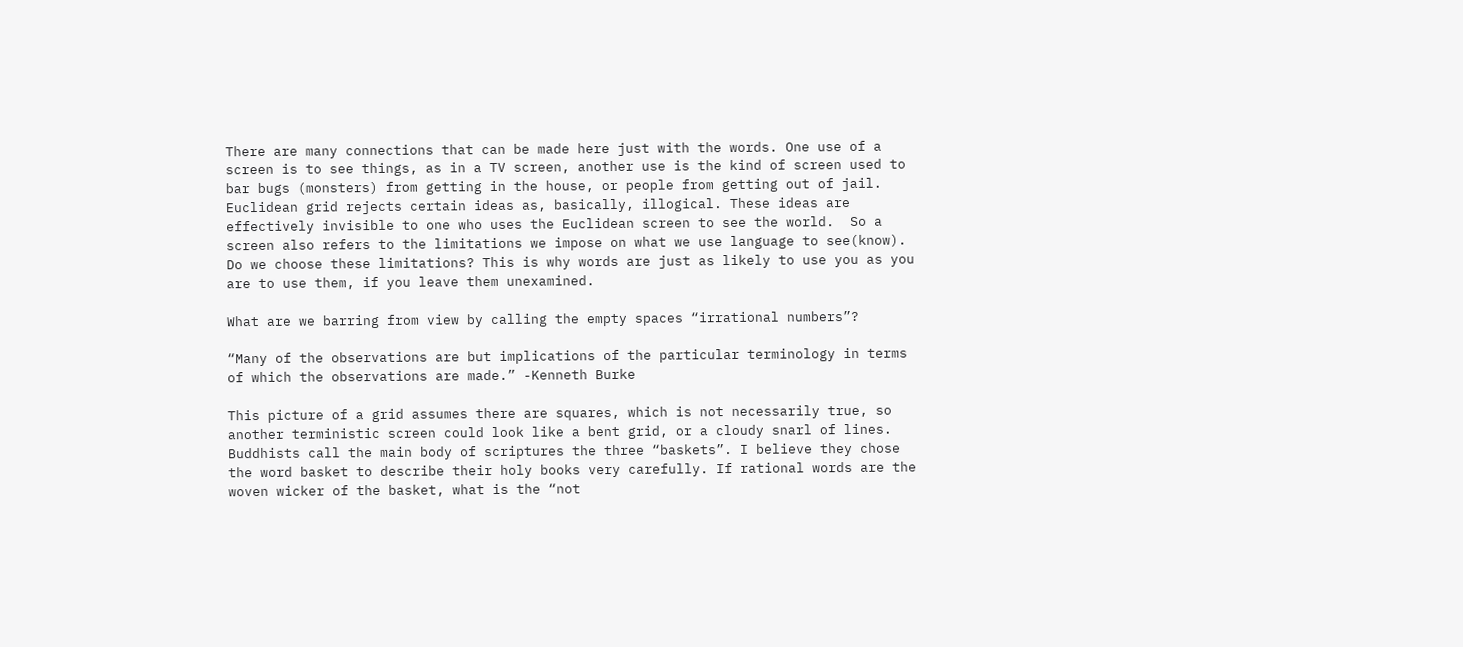There are many connections that can be made here just with the words. One use of a screen is to see things, as in a TV screen, another use is the kind of screen used to bar bugs (monsters) from getting in the house, or people from getting out of jail. Euclidean grid rejects certain ideas as, basically, illogical. These ideas are effectively invisible to one who uses the Euclidean screen to see the world.  So a screen also refers to the limitations we impose on what we use language to see(know). Do we choose these limitations? This is why words are just as likely to use you as you are to use them, if you leave them unexamined.

What are we barring from view by calling the empty spaces “irrational numbers”?

“Many of the observations are but implications of the particular terminology in terms of which the observations are made.” -Kenneth Burke

This picture of a grid assumes there are squares, which is not necessarily true, so another terministic screen could look like a bent grid, or a cloudy snarl of lines.  Buddhists call the main body of scriptures the three “baskets”. I believe they chose the word basket to describe their holy books very carefully. If rational words are the woven wicker of the basket, what is the “not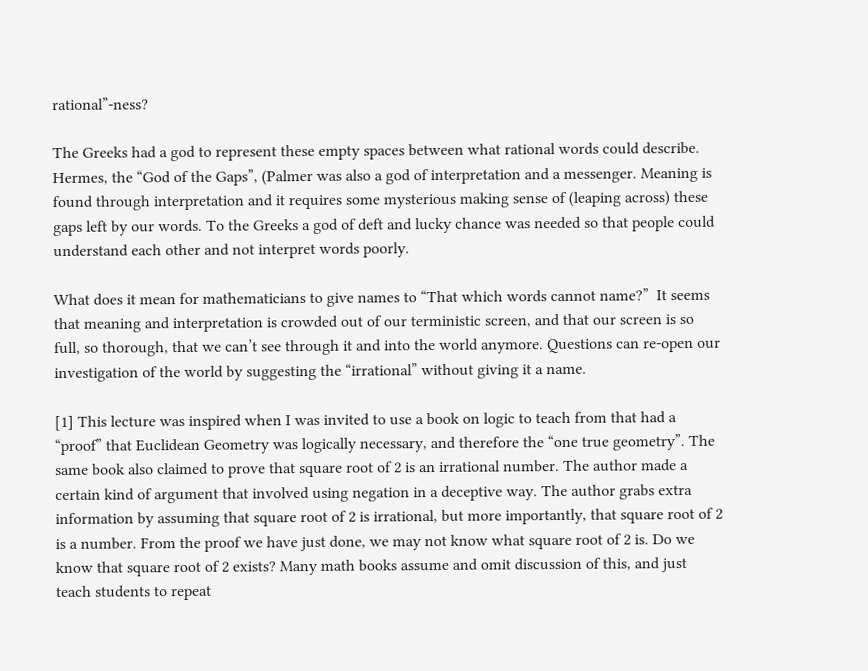rational”-ness?

The Greeks had a god to represent these empty spaces between what rational words could describe. Hermes, the “God of the Gaps”, (Palmer was also a god of interpretation and a messenger. Meaning is found through interpretation and it requires some mysterious making sense of (leaping across) these gaps left by our words. To the Greeks a god of deft and lucky chance was needed so that people could understand each other and not interpret words poorly.

What does it mean for mathematicians to give names to “That which words cannot name?”  It seems that meaning and interpretation is crowded out of our terministic screen, and that our screen is so full, so thorough, that we can’t see through it and into the world anymore. Questions can re-open our investigation of the world by suggesting the “irrational” without giving it a name.

[1] This lecture was inspired when I was invited to use a book on logic to teach from that had a “proof” that Euclidean Geometry was logically necessary, and therefore the “one true geometry”. The same book also claimed to prove that square root of 2 is an irrational number. The author made a certain kind of argument that involved using negation in a deceptive way. The author grabs extra information by assuming that square root of 2 is irrational, but more importantly, that square root of 2 is a number. From the proof we have just done, we may not know what square root of 2 is. Do we know that square root of 2 exists? Many math books assume and omit discussion of this, and just teach students to repeat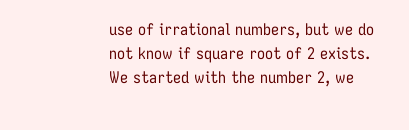use of irrational numbers, but we do not know if square root of 2 exists. We started with the number 2, we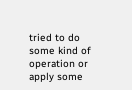tried to do some kind of operation or apply some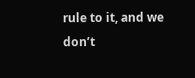rule to it, and we don’t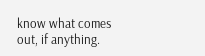know what comes out, if anything.